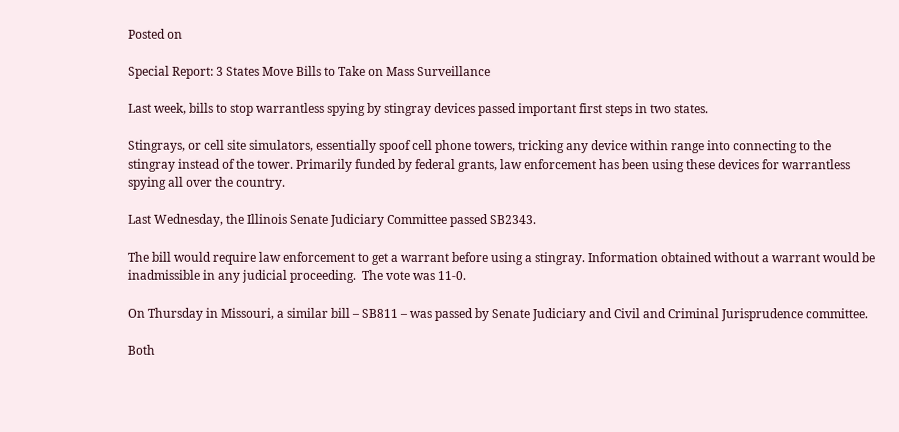Posted on

Special Report: 3 States Move Bills to Take on Mass Surveillance

Last week, bills to stop warrantless spying by stingray devices passed important first steps in two states.

Stingrays, or cell site simulators, essentially spoof cell phone towers, tricking any device within range into connecting to the stingray instead of the tower. Primarily funded by federal grants, law enforcement has been using these devices for warrantless spying all over the country.

Last Wednesday, the Illinois Senate Judiciary Committee passed SB2343.

The bill would require law enforcement to get a warrant before using a stingray. Information obtained without a warrant would be inadmissible in any judicial proceeding.  The vote was 11-0.

On Thursday in Missouri, a similar bill – SB811 – was passed by Senate Judiciary and Civil and Criminal Jurisprudence committee.

Both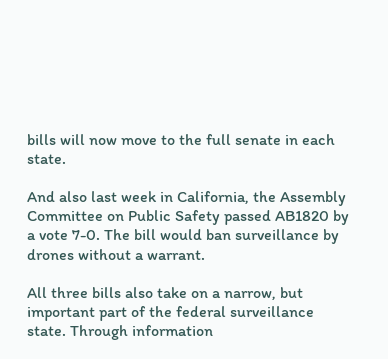bills will now move to the full senate in each state.

And also last week in California, the Assembly Committee on Public Safety passed AB1820 by a vote 7-0. The bill would ban surveillance by drones without a warrant.

All three bills also take on a narrow, but important part of the federal surveillance state. Through information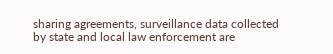sharing agreements, surveillance data collected by state and local law enforcement are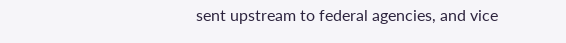sent upstream to federal agencies, and vice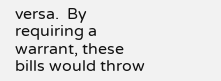versa.  By requiring a warrant, these bills would throw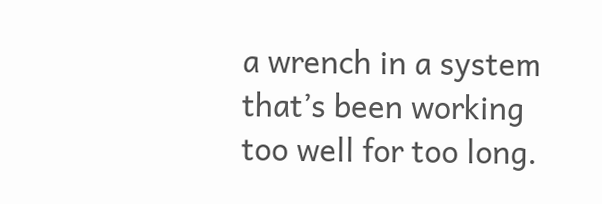a wrench in a system that’s been working too well for too long.